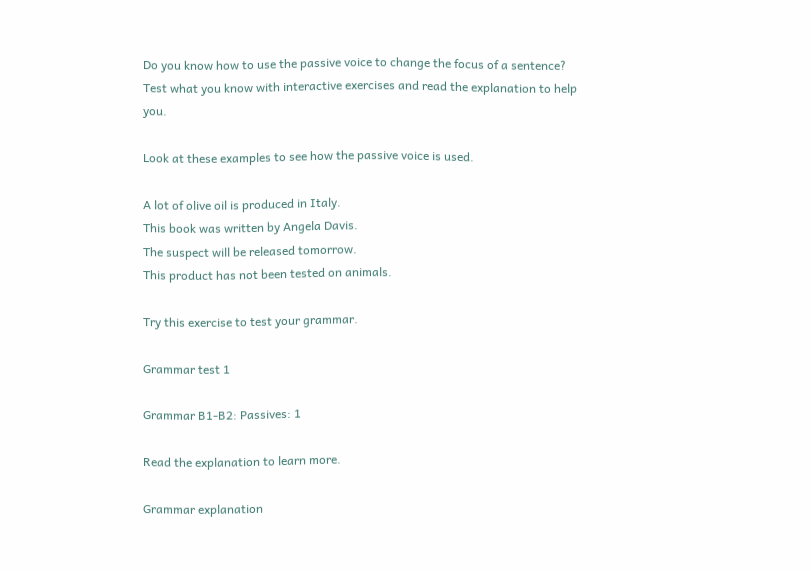Do you know how to use the passive voice to change the focus of a sentence? Test what you know with interactive exercises and read the explanation to help you.

Look at these examples to see how the passive voice is used.

A lot of olive oil is produced in Italy.
This book was written by Angela Davis.
The suspect will be released tomorrow.
This product has not been tested on animals.

Try this exercise to test your grammar.

Grammar test 1

Grammar B1-B2: Passives: 1

Read the explanation to learn more.

Grammar explanation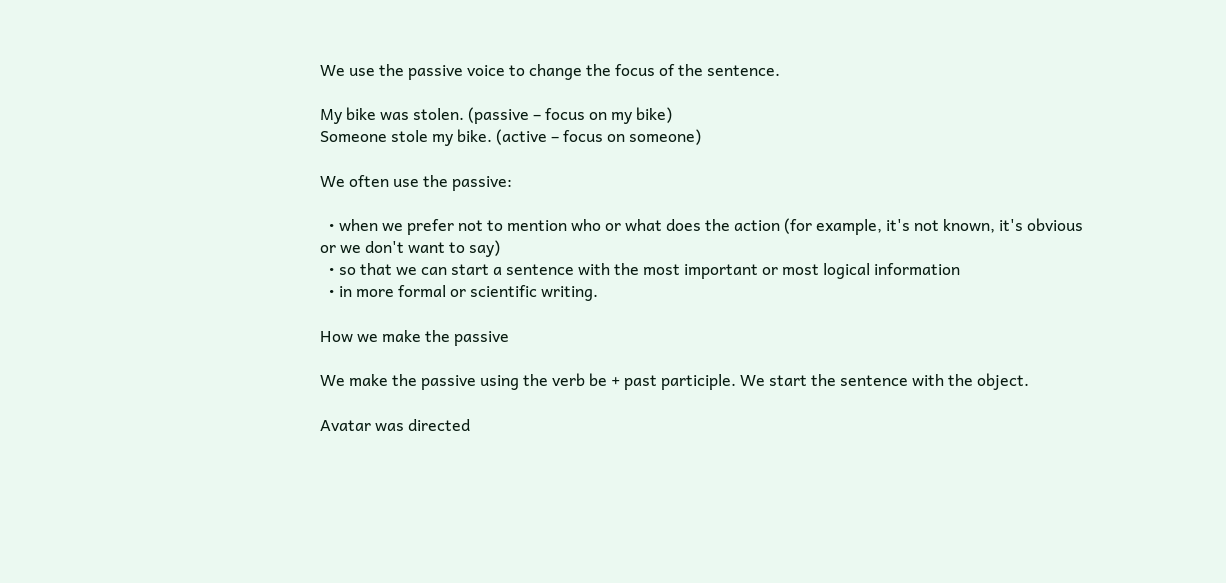We use the passive voice to change the focus of the sentence.

My bike was stolen. (passive – focus on my bike)
Someone stole my bike. (active – focus on someone)

We often use the passive:

  • when we prefer not to mention who or what does the action (for example, it's not known, it's obvious or we don't want to say)
  • so that we can start a sentence with the most important or most logical information
  • in more formal or scientific writing.

How we make the passive

We make the passive using the verb be + past participle. We start the sentence with the object.

Avatar was directed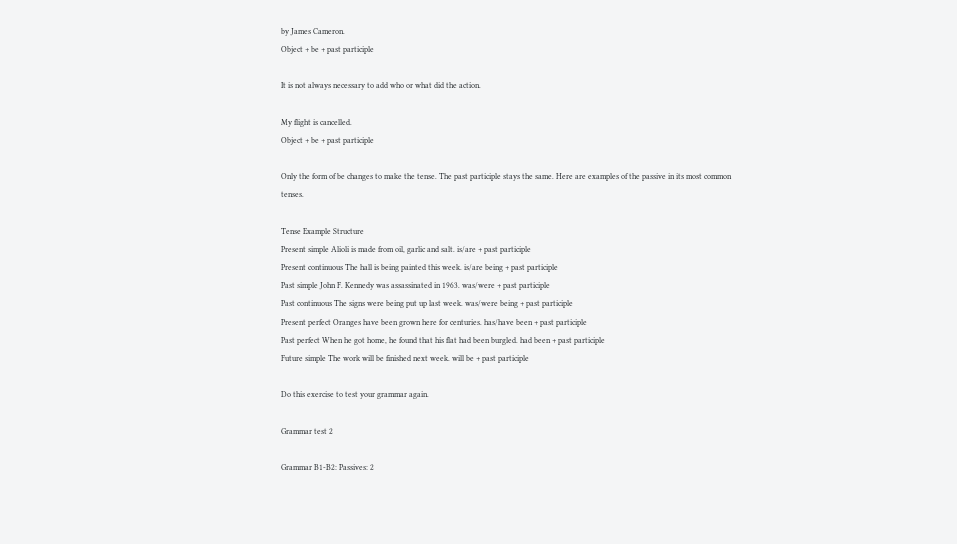by James Cameron.
Object + be + past participle

It is not always necessary to add who or what did the action.

My flight is cancelled.
Object + be + past participle

Only the form of be changes to make the tense. The past participle stays the same. Here are examples of the passive in its most common tenses.

Tense Example Structure
Present simple Alioli is made from oil, garlic and salt. is/are + past participle
Present continuous The hall is being painted this week. is/are being + past participle
Past simple John F. Kennedy was assassinated in 1963. was/were + past participle
Past continuous The signs were being put up last week. was/were being + past participle
Present perfect Oranges have been grown here for centuries. has/have been + past participle
Past perfect When he got home, he found that his flat had been burgled. had been + past participle
Future simple The work will be finished next week. will be + past participle

Do this exercise to test your grammar again.

Grammar test 2

Grammar B1-B2: Passives: 2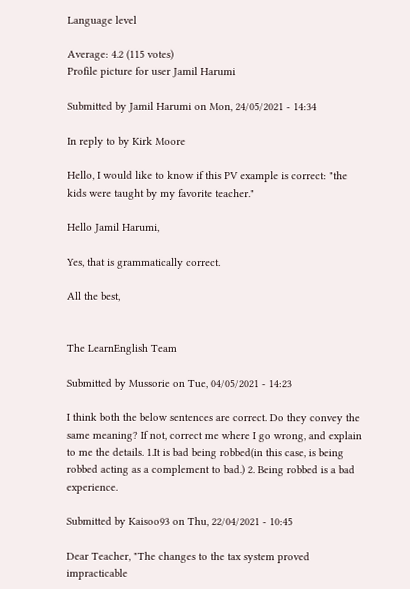Language level

Average: 4.2 (115 votes)
Profile picture for user Jamil Harumi

Submitted by Jamil Harumi on Mon, 24/05/2021 - 14:34

In reply to by Kirk Moore

Hello, I would like to know if this PV example is correct: "the kids were taught by my favorite teacher."

Hello Jamil Harumi,

Yes, that is grammatically correct.

All the best,


The LearnEnglish Team

Submitted by Mussorie on Tue, 04/05/2021 - 14:23

I think both the below sentences are correct. Do they convey the same meaning? If not, correct me where I go wrong, and explain to me the details. 1.It is bad being robbed(in this case, is being robbed acting as a complement to bad.) 2. Being robbed is a bad experience.

Submitted by Kaisoo93 on Thu, 22/04/2021 - 10:45

Dear Teacher, "The changes to the tax system proved impracticable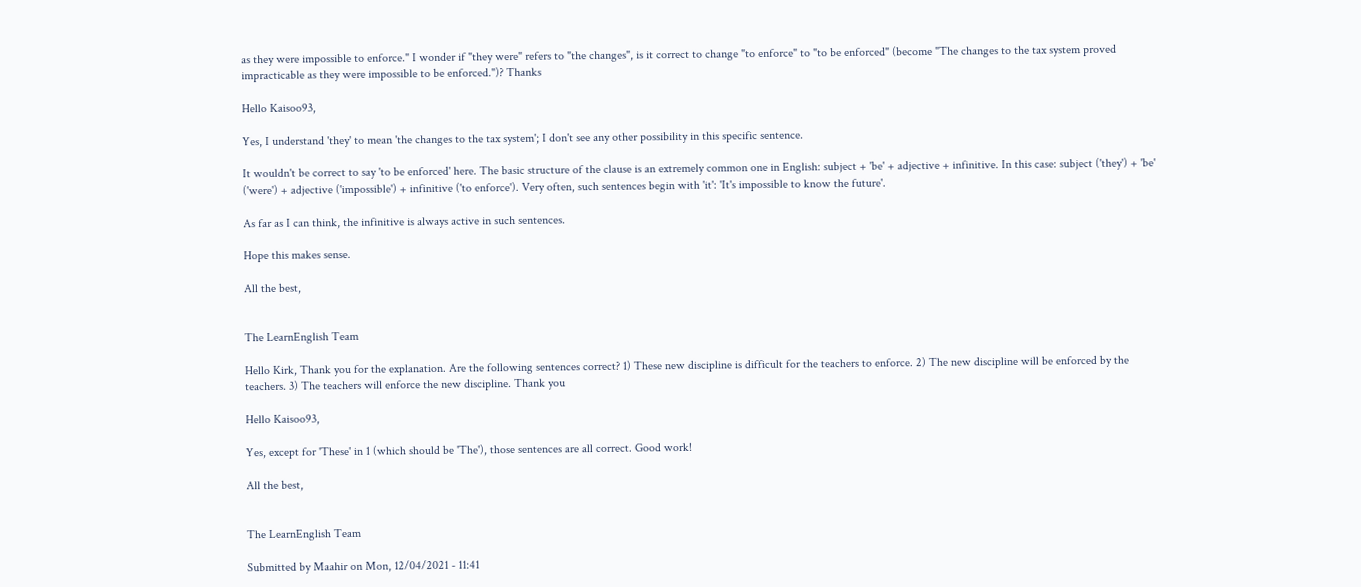as they were impossible to enforce." I wonder if "they were" refers to "the changes", is it correct to change "to enforce" to "to be enforced" (become "The changes to the tax system proved impracticable as they were impossible to be enforced.")? Thanks

Hello Kaisoo93,

Yes, I understand 'they' to mean 'the changes to the tax system'; I don't see any other possibility in this specific sentence.

It wouldn't be correct to say 'to be enforced' here. The basic structure of the clause is an extremely common one in English: subject + 'be' + adjective + infinitive. In this case: subject ('they') + 'be' ('were') + adjective ('impossible') + infinitive ('to enforce'). Very often, such sentences begin with 'it': 'It's impossible to know the future'.

As far as I can think, the infinitive is always active in such sentences.

Hope this makes sense.

All the best,


The LearnEnglish Team

Hello Kirk, Thank you for the explanation. Are the following sentences correct? 1) These new discipline is difficult for the teachers to enforce. 2) The new discipline will be enforced by the teachers. 3) The teachers will enforce the new discipline. Thank you

Hello Kaisoo93,

Yes, except for 'These' in 1 (which should be 'The'), those sentences are all correct. Good work!

All the best,


The LearnEnglish Team

Submitted by Maahir on Mon, 12/04/2021 - 11:41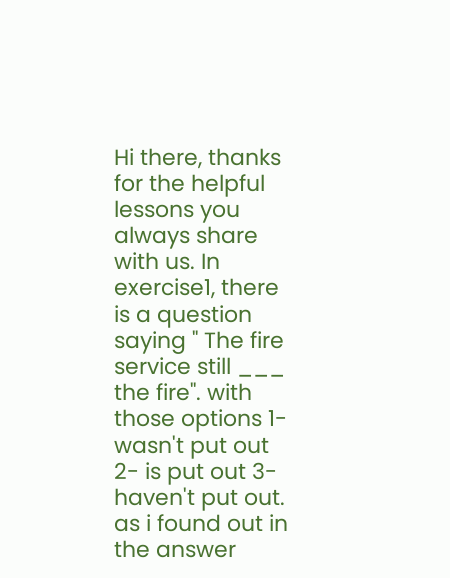Hi there, thanks for the helpful lessons you always share with us. In exercise1, there is a question saying " The fire service still ___ the fire". with those options 1- wasn't put out 2- is put out 3- haven't put out. as i found out in the answer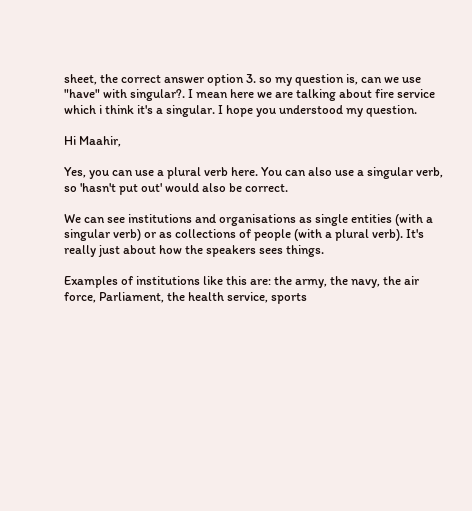sheet, the correct answer option 3. so my question is, can we use "have" with singular?. I mean here we are talking about fire service which i think it's a singular. I hope you understood my question.

Hi Maahir,

Yes, you can use a plural verb here. You can also use a singular verb, so 'hasn't put out' would also be correct.

We can see institutions and organisations as single entities (with a singular verb) or as collections of people (with a plural verb). It's really just about how the speakers sees things.

Examples of institutions like this are: the army, the navy, the air force, Parliament, the health service, sports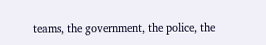teams, the government, the police, the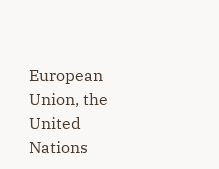European Union, the United Nations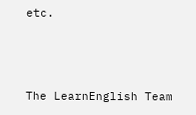etc.



The LearnEnglish Team